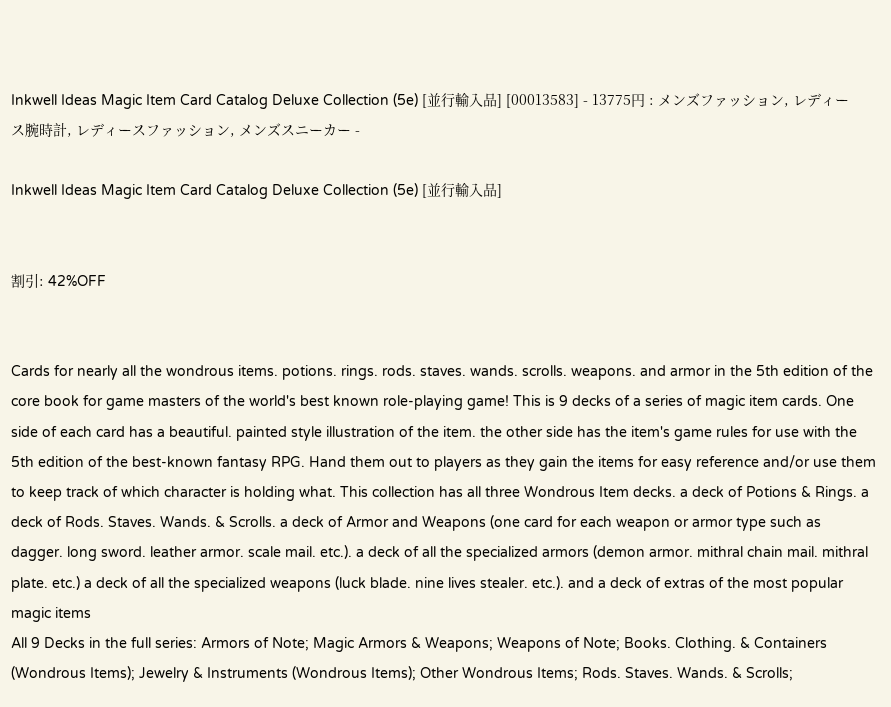Inkwell Ideas Magic Item Card Catalog Deluxe Collection (5e) [並行輸入品] [00013583] - 13775円 : メンズファッション, レディース腕時計, レディースファッション, メンズスニーカー -

Inkwell Ideas Magic Item Card Catalog Deluxe Collection (5e) [並行輸入品]


割引: 42%OFF


Cards for nearly all the wondrous items. potions. rings. rods. staves. wands. scrolls. weapons. and armor in the 5th edition of the core book for game masters of the world's best known role-playing game! This is 9 decks of a series of magic item cards. One side of each card has a beautiful. painted style illustration of the item. the other side has the item's game rules for use with the 5th edition of the best-known fantasy RPG. Hand them out to players as they gain the items for easy reference and/or use them to keep track of which character is holding what. This collection has all three Wondrous Item decks. a deck of Potions & Rings. a deck of Rods. Staves. Wands. & Scrolls. a deck of Armor and Weapons (one card for each weapon or armor type such as dagger. long sword. leather armor. scale mail. etc.). a deck of all the specialized armors (demon armor. mithral chain mail. mithral plate. etc.) a deck of all the specialized weapons (luck blade. nine lives stealer. etc.). and a deck of extras of the most popular magic items
All 9 Decks in the full series: Armors of Note; Magic Armors & Weapons; Weapons of Note; Books. Clothing. & Containers (Wondrous Items); Jewelry & Instruments (Wondrous Items); Other Wondrous Items; Rods. Staves. Wands. & Scrolls;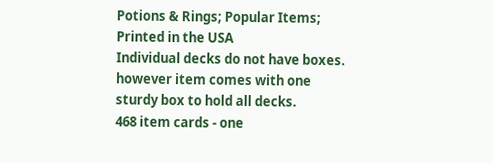Potions & Rings; Popular Items;
Printed in the USA
Individual decks do not have boxes. however item comes with one sturdy box to hold all decks.
468 item cards - one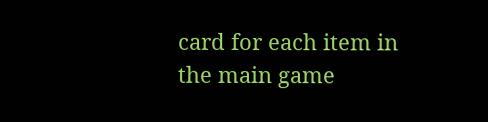card for each item in the main game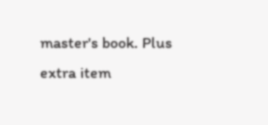master's book. Plus extra item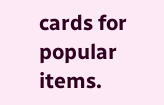cards for popular items.